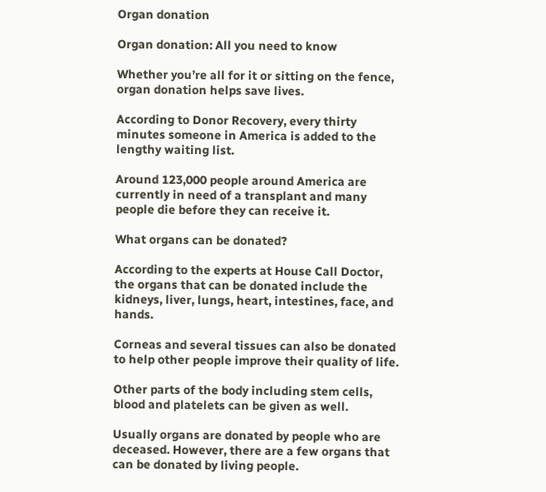Organ donation

Organ donation: All you need to know

Whether you’re all for it or sitting on the fence, organ donation helps save lives.

According to Donor Recovery, every thirty minutes someone in America is added to the lengthy waiting list.

Around 123,000 people around America are currently in need of a transplant and many people die before they can receive it.

What organs can be donated?

According to the experts at House Call Doctor, the organs that can be donated include the kidneys, liver, lungs, heart, intestines, face, and hands.

Corneas and several tissues can also be donated to help other people improve their quality of life.

Other parts of the body including stem cells, blood and platelets can be given as well.

Usually organs are donated by people who are deceased. However, there are a few organs that can be donated by living people.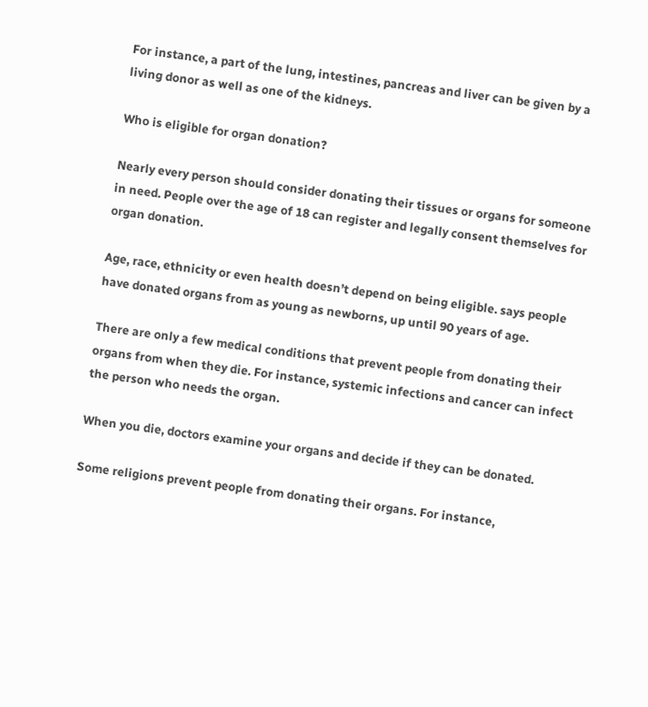For instance, a part of the lung, intestines, pancreas and liver can be given by a living donor as well as one of the kidneys.

Who is eligible for organ donation?

Nearly every person should consider donating their tissues or organs for someone in need. People over the age of 18 can register and legally consent themselves for organ donation.

Age, race, ethnicity or even health doesn’t depend on being eligible. says people have donated organs from as young as newborns, up until 90 years of age.

There are only a few medical conditions that prevent people from donating their organs from when they die. For instance, systemic infections and cancer can infect the person who needs the organ.

When you die, doctors examine your organs and decide if they can be donated.

Some religions prevent people from donating their organs. For instance,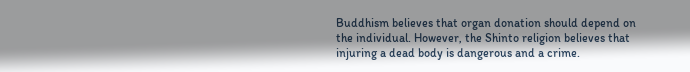Buddhism believes that organ donation should depend on the individual. However, the Shinto religion believes that injuring a dead body is dangerous and a crime.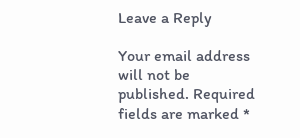Leave a Reply

Your email address will not be published. Required fields are marked *